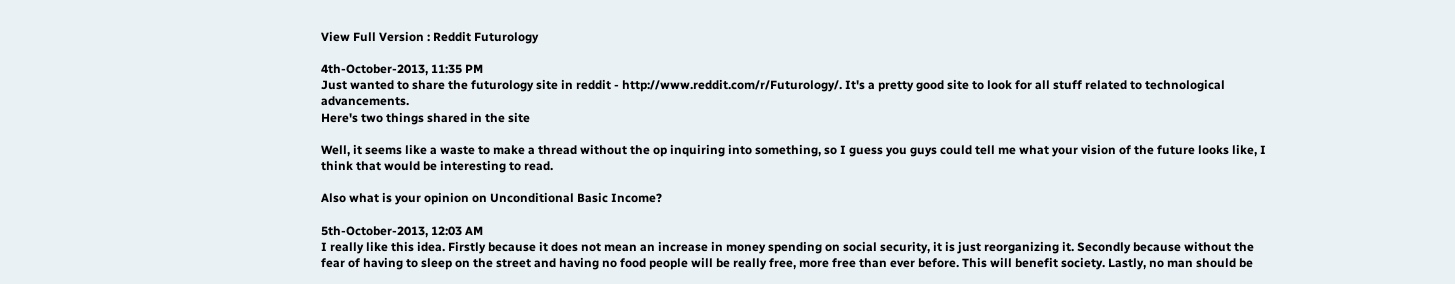View Full Version : Reddit Futurology

4th-October-2013, 11:35 PM
Just wanted to share the futurology site in reddit - http://www.reddit.com/r/Futurology/. It's a pretty good site to look for all stuff related to technological advancements.
Here's two things shared in the site

Well, it seems like a waste to make a thread without the op inquiring into something, so I guess you guys could tell me what your vision of the future looks like, I think that would be interesting to read.

Also what is your opinion on Unconditional Basic Income?

5th-October-2013, 12:03 AM
I really like this idea. Firstly because it does not mean an increase in money spending on social security, it is just reorganizing it. Secondly because without the fear of having to sleep on the street and having no food people will be really free, more free than ever before. This will benefit society. Lastly, no man should be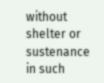without shelter or sustenance in such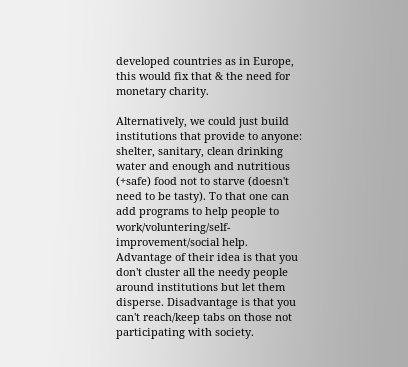developed countries as in Europe, this would fix that & the need for monetary charity.

Alternatively, we could just build institutions that provide to anyone: shelter, sanitary, clean drinking water and enough and nutritious (+safe) food not to starve (doesn't need to be tasty). To that one can add programs to help people to work/voluntering/self-improvement/social help.
Advantage of their idea is that you don't cluster all the needy people around institutions but let them disperse. Disadvantage is that you can't reach/keep tabs on those not participating with society.